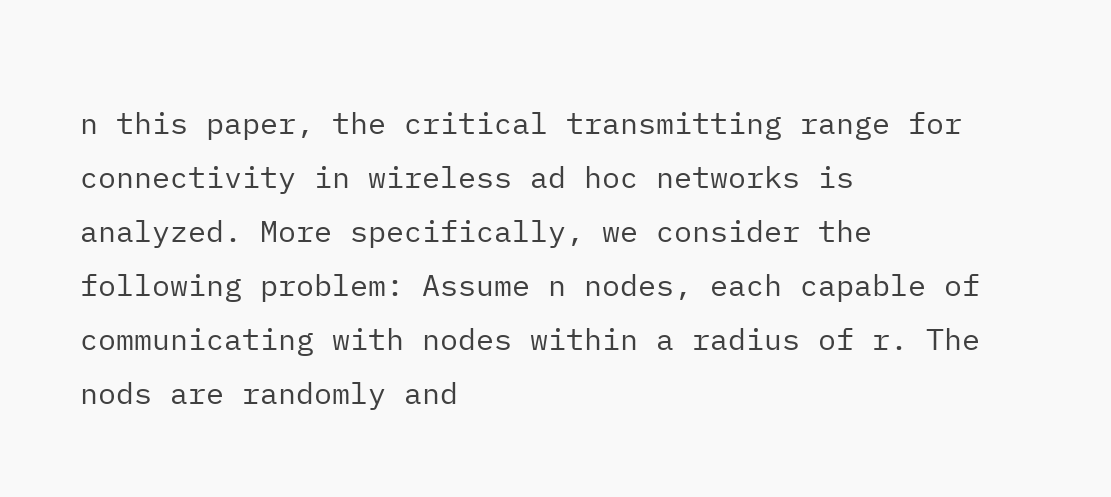n this paper, the critical transmitting range for connectivity in wireless ad hoc networks is analyzed. More specifically, we consider the following problem: Assume n nodes, each capable of communicating with nodes within a radius of r. The nods are randomly and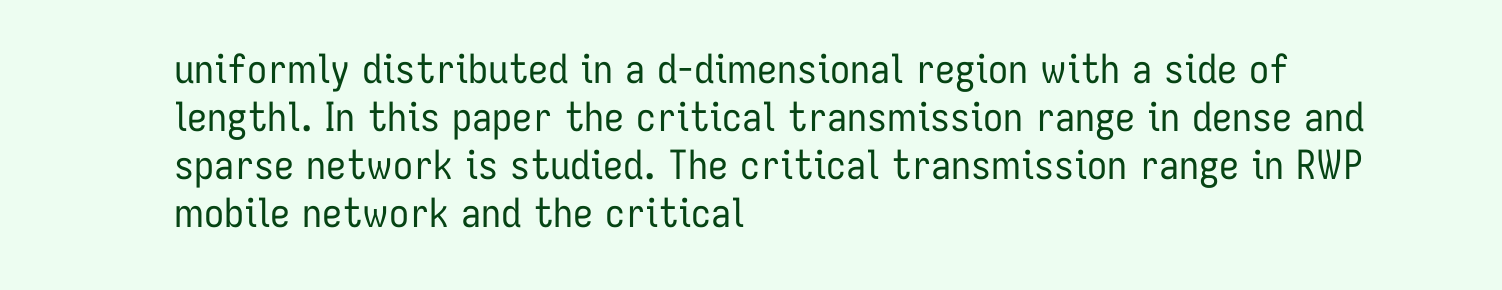uniformly distributed in a d-dimensional region with a side of lengthl. In this paper the critical transmission range in dense and sparse network is studied. The critical transmission range in RWP mobile network and the critical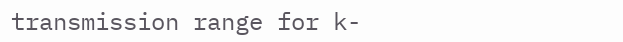transmission range for k-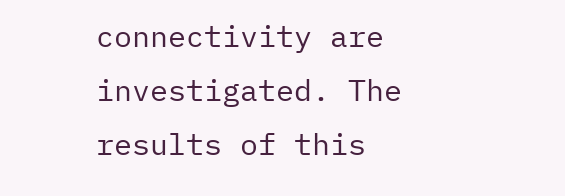connectivity are investigated. The results of this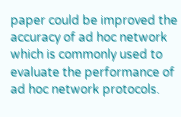paper could be improved the accuracy of ad hoc network which is commonly used to evaluate the performance of ad hoc network protocols.